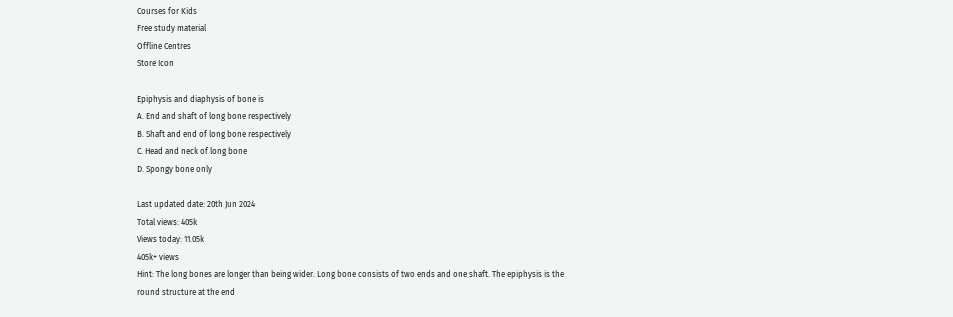Courses for Kids
Free study material
Offline Centres
Store Icon

Epiphysis and diaphysis of bone is
A. End and shaft of long bone respectively
B. Shaft and end of long bone respectively
C. Head and neck of long bone
D. Spongy bone only

Last updated date: 20th Jun 2024
Total views: 405k
Views today: 11.05k
405k+ views
Hint: The long bones are longer than being wider. Long bone consists of two ends and one shaft. The epiphysis is the round structure at the end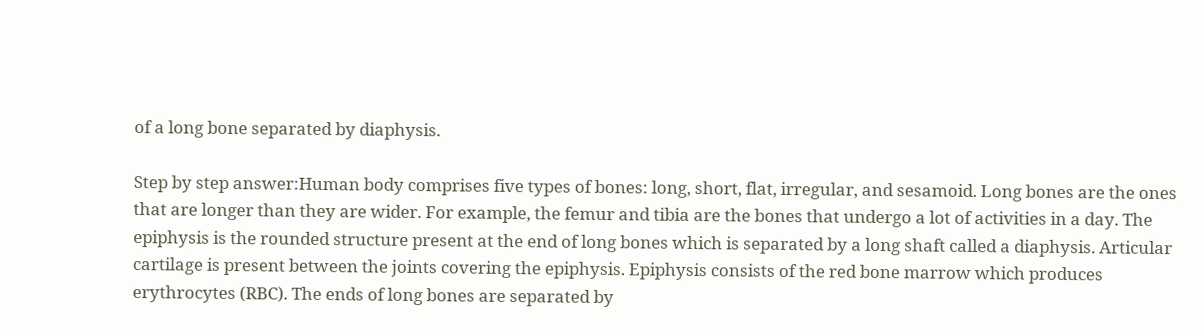of a long bone separated by diaphysis.

Step by step answer:Human body comprises five types of bones: long, short, flat, irregular, and sesamoid. Long bones are the ones that are longer than they are wider. For example, the femur and tibia are the bones that undergo a lot of activities in a day. The epiphysis is the rounded structure present at the end of long bones which is separated by a long shaft called a diaphysis. Articular cartilage is present between the joints covering the epiphysis. Epiphysis consists of the red bone marrow which produces erythrocytes (RBC). The ends of long bones are separated by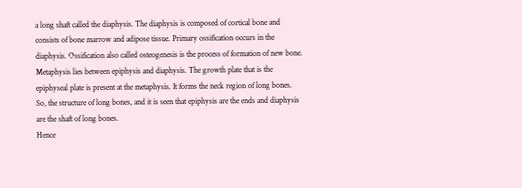a long shaft called the diaphysis. The diaphysis is composed of cortical bone and consists of bone marrow and adipose tissue. Primary ossification occurs in the diaphysis. Ossification also called osteogenesis is the process of formation of new bone. Metaphysis lies between epiphysis and diaphysis. The growth plate that is the epiphyseal plate is present at the metaphysis. It forms the neck region of long bones.
So, the structure of long bones, and it is seen that epiphysis are the ends and diaphysis are the shaft of long bones.
Hence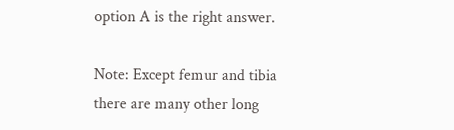option A is the right answer.

Note: Except femur and tibia there are many other long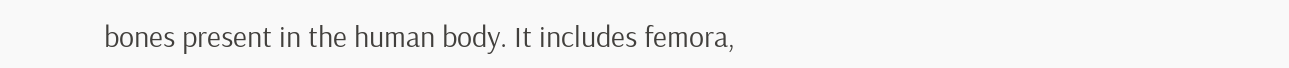bones present in the human body. It includes femora,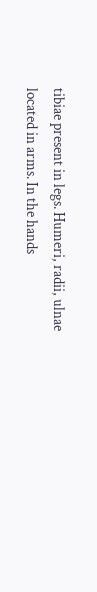tibiae present in legs. Humeri, radii, ulnae located in arms. In the hands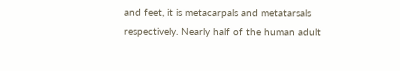and feet, it is metacarpals and metatarsals respectively. Nearly half of the human adult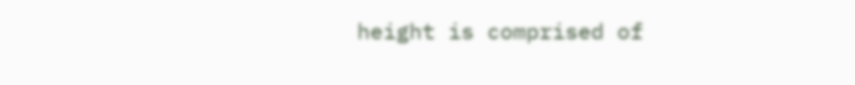height is comprised of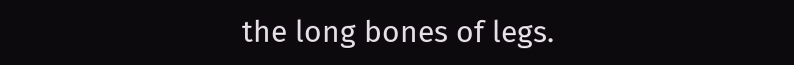the long bones of legs.